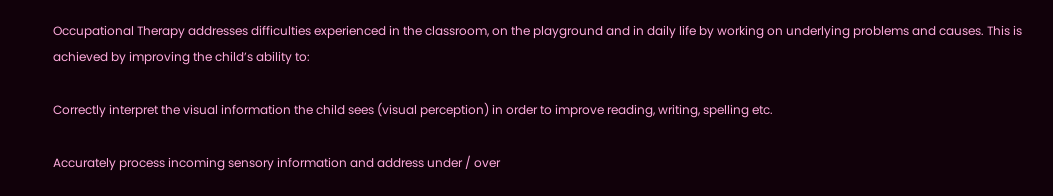Occupational Therapy addresses difficulties experienced in the classroom, on the playground and in daily life by working on underlying problems and causes. This is achieved by improving the child’s ability to:

Correctly interpret the visual information the child sees (visual perception) in order to improve reading, writing, spelling etc.

Accurately process incoming sensory information and address under / over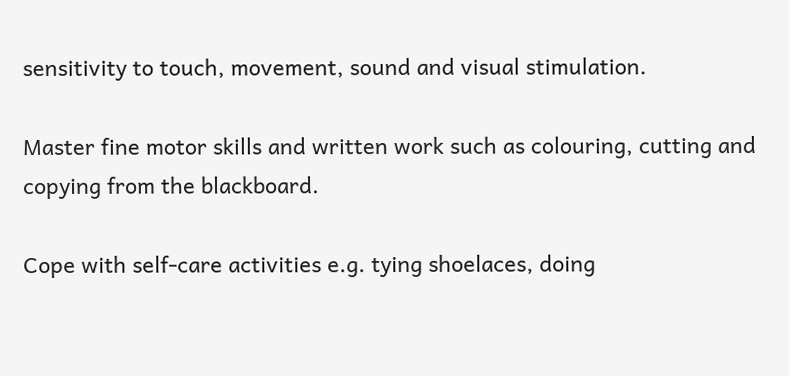sensitivity to touch, movement, sound and visual stimulation.

Master fine motor skills and written work such as colouring, cutting and copying from the blackboard.

Cope with self-care activities e.g. tying shoelaces, doing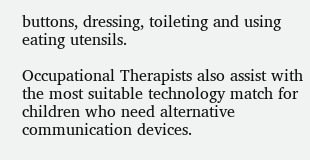buttons, dressing, toileting and using eating utensils.

Occupational Therapists also assist with the most suitable technology match for children who need alternative communication devices.